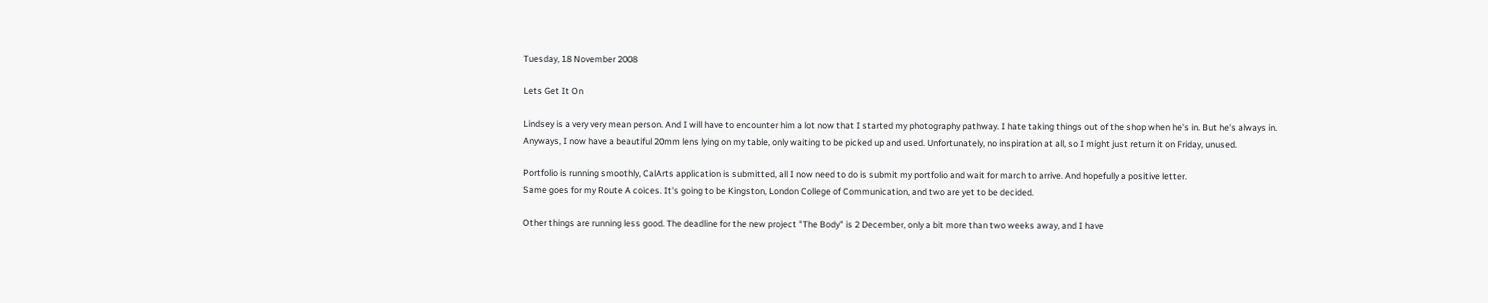Tuesday, 18 November 2008

Lets Get It On

Lindsey is a very very mean person. And I will have to encounter him a lot now that I started my photography pathway. I hate taking things out of the shop when he's in. But he's always in.
Anyways, I now have a beautiful 20mm lens lying on my table, only waiting to be picked up and used. Unfortunately, no inspiration at all, so I might just return it on Friday, unused.

Portfolio is running smoothly, CalArts application is submitted, all I now need to do is submit my portfolio and wait for march to arrive. And hopefully a positive letter.
Same goes for my Route A coices. It's going to be Kingston, London College of Communication, and two are yet to be decided.

Other things are running less good. The deadline for the new project "The Body" is 2 December, only a bit more than two weeks away, and I have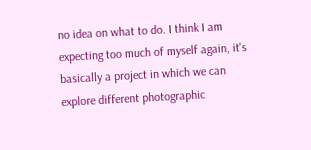no idea on what to do. I think I am expecting too much of myself again, it's basically a project in which we can explore different photographic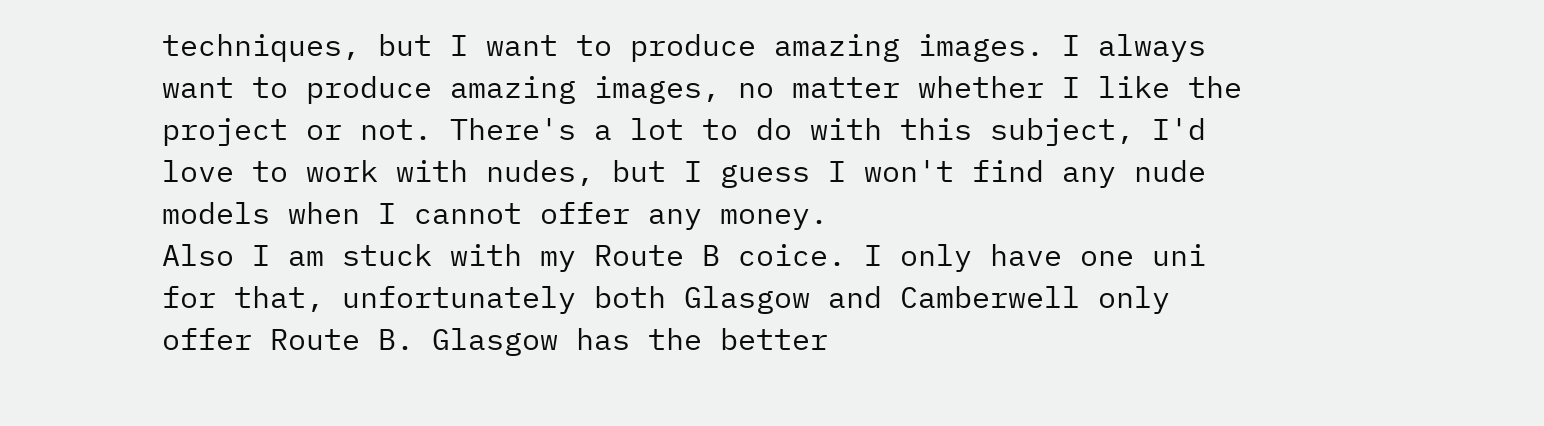techniques, but I want to produce amazing images. I always want to produce amazing images, no matter whether I like the project or not. There's a lot to do with this subject, I'd love to work with nudes, but I guess I won't find any nude models when I cannot offer any money.
Also I am stuck with my Route B coice. I only have one uni for that, unfortunately both Glasgow and Camberwell only offer Route B. Glasgow has the better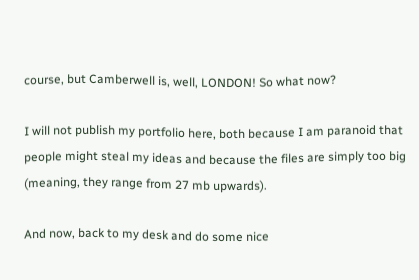course, but Camberwell is, well, LONDON! So what now?

I will not publish my portfolio here, both because I am paranoid that people might steal my ideas and because the files are simply too big (meaning, they range from 27 mb upwards).

And now, back to my desk and do some nice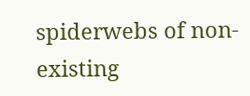spiderwebs of non-existing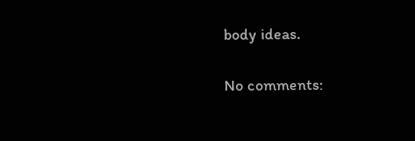body ideas.

No comments: